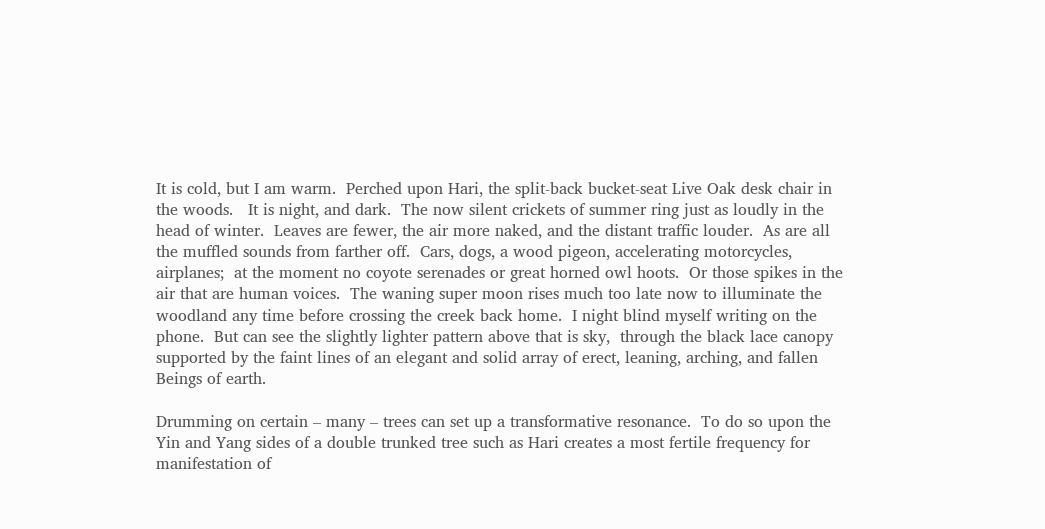It is cold, but I am warm.  Perched upon Hari, the split-back bucket-seat Live Oak desk chair in the woods.   It is night, and dark.  The now silent crickets of summer ring just as loudly in the head of winter.  Leaves are fewer, the air more naked, and the distant traffic louder.  As are all the muffled sounds from farther off.  Cars, dogs, a wood pigeon, accelerating motorcycles, airplanes;  at the moment no coyote serenades or great horned owl hoots.  Or those spikes in the air that are human voices.  The waning super moon rises much too late now to illuminate the woodland any time before crossing the creek back home.  I night blind myself writing on the phone.  But can see the slightly lighter pattern above that is sky,  through the black lace canopy supported by the faint lines of an elegant and solid array of erect, leaning, arching, and fallen Beings of earth.

Drumming on certain – many – trees can set up a transformative resonance.  To do so upon the Yin and Yang sides of a double trunked tree such as Hari creates a most fertile frequency for manifestation of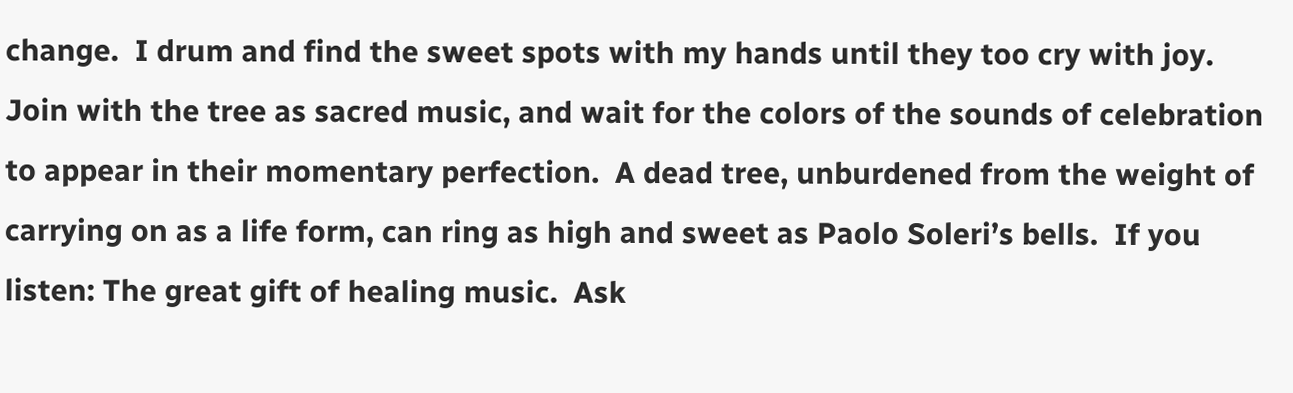change.  I drum and find the sweet spots with my hands until they too cry with joy.  Join with the tree as sacred music, and wait for the colors of the sounds of celebration to appear in their momentary perfection.  A dead tree, unburdened from the weight of carrying on as a life form, can ring as high and sweet as Paolo Soleri’s bells.  If you listen: The great gift of healing music.  Ask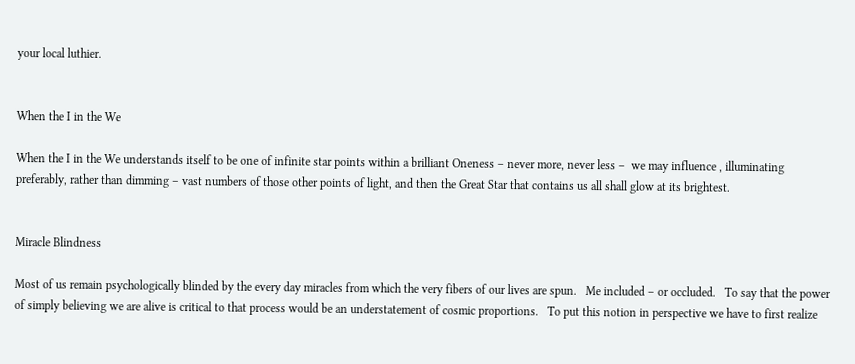your local luthier.


When the I in the We

When the I in the We understands itself to be one of infinite star points within a brilliant Oneness – never more, never less –  we may influence , illuminating preferably, rather than dimming – vast numbers of those other points of light, and then the Great Star that contains us all shall glow at its brightest.


Miracle Blindness

Most of us remain psychologically blinded by the every day miracles from which the very fibers of our lives are spun.   Me included – or occluded.   To say that the power of simply believing we are alive is critical to that process would be an understatement of cosmic proportions.   To put this notion in perspective we have to first realize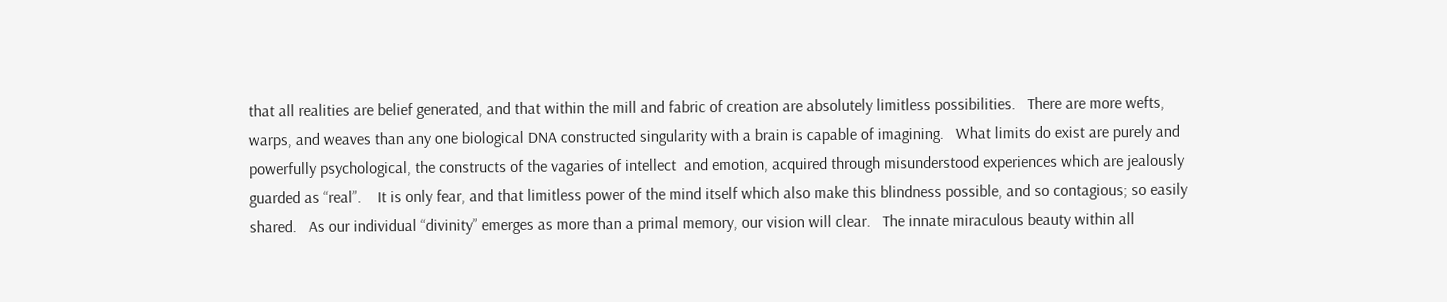that all realities are belief generated, and that within the mill and fabric of creation are absolutely limitless possibilities.   There are more wefts, warps, and weaves than any one biological DNA constructed singularity with a brain is capable of imagining.   What limits do exist are purely and powerfully psychological, the constructs of the vagaries of intellect  and emotion, acquired through misunderstood experiences which are jealously guarded as “real”.    It is only fear, and that limitless power of the mind itself which also make this blindness possible, and so contagious; so easily shared.   As our individual “divinity” emerges as more than a primal memory, our vision will clear.   The innate miraculous beauty within all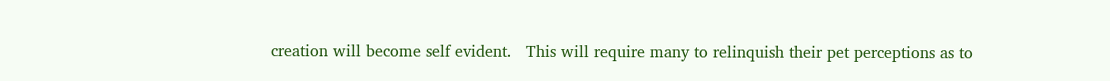creation will become self evident.   This will require many to relinquish their pet perceptions as to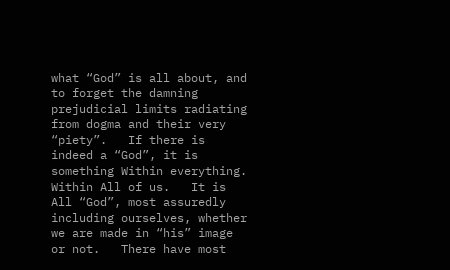what “God” is all about, and to forget the damning prejudicial limits radiating from dogma and their very “piety”.   If there is indeed a “God”, it is something Within everything.   Within All of us.   It is All “God”, most assuredly including ourselves, whether we are made in “his” image or not.   There have most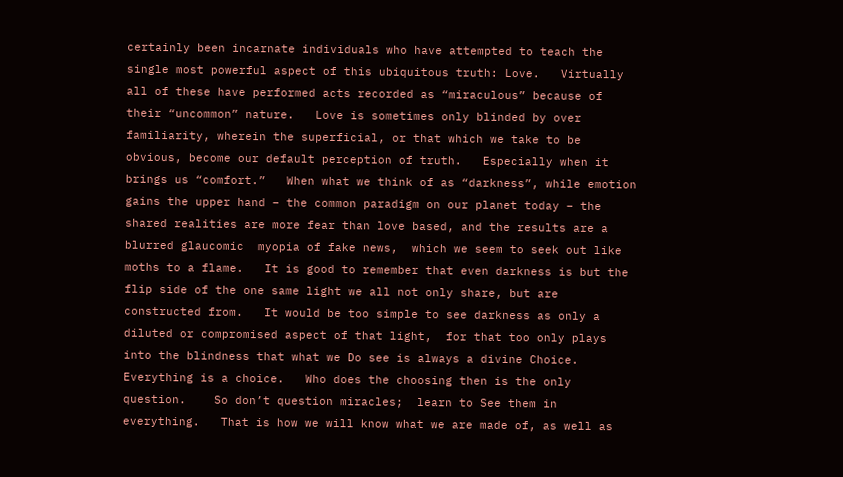certainly been incarnate individuals who have attempted to teach the single most powerful aspect of this ubiquitous truth: Love.   Virtually all of these have performed acts recorded as “miraculous” because of their “uncommon” nature.   Love is sometimes only blinded by over familiarity, wherein the superficial, or that which we take to be obvious, become our default perception of truth.   Especially when it brings us “comfort.”   When what we think of as “darkness”, while emotion gains the upper hand – the common paradigm on our planet today – the shared realities are more fear than love based, and the results are a blurred glaucomic  myopia of fake news,  which we seem to seek out like moths to a flame.   It is good to remember that even darkness is but the flip side of the one same light we all not only share, but are constructed from.   It would be too simple to see darkness as only a diluted or compromised aspect of that light,  for that too only plays into the blindness that what we Do see is always a divine Choice.   Everything is a choice.   Who does the choosing then is the only question.    So don’t question miracles;  learn to See them in everything.   That is how we will know what we are made of, as well as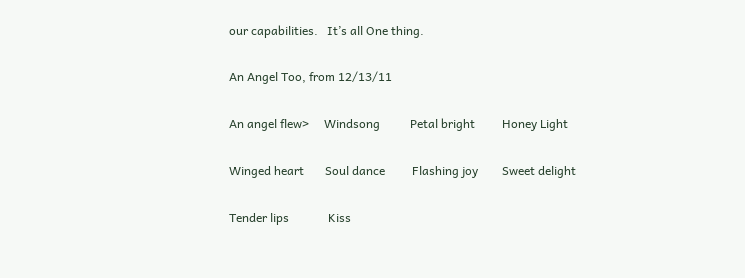our capabilities.   It’s all One thing.

An Angel Too, from 12/13/11

An angel flew>     Windsong          Petal bright         Honey Light

Winged heart       Soul dance         Flashing joy        Sweet delight

Tender lips             Kiss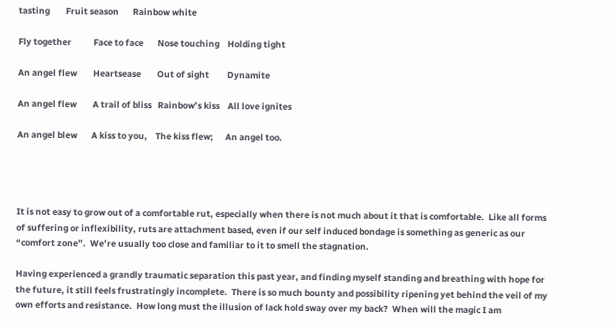tasting        Fruit season       Rainbow white

Fly together           Face to face       Nose touching    Holding tight

An angel flew        Heartsease        Out of sight         Dynamite

An angel flew        A trail of bliss   Rainbow’s kiss    All love ignites

An angel blew       A kiss to you,    The kiss flew;      An angel too.




It is not easy to grow out of a comfortable rut, especially when there is not much about it that is comfortable.  Like all forms of suffering or inflexibility, ruts are attachment based, even if our self induced bondage is something as generic as our “comfort zone”.  We’re usually too close and familiar to it to smell the stagnation.

Having experienced a grandly traumatic separation this past year, and finding myself standing and breathing with hope for the future, it still feels frustratingly incomplete.  There is so much bounty and possibility ripening yet behind the veil of my own efforts and resistance.  How long must the illusion of lack hold sway over my back?  When will the magic I am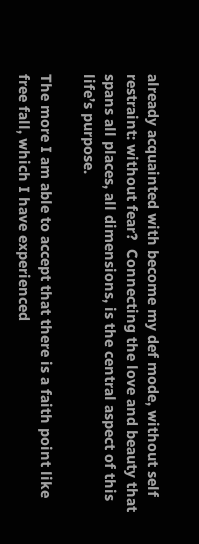already acquainted with become my def mode, without self restraint: without fear?  Connecting the love and beauty that spans all places, all dimensions, is the central aspect of this life’s purpose.

The more I am able to accept that there is a faith point like free fall, which I have experienced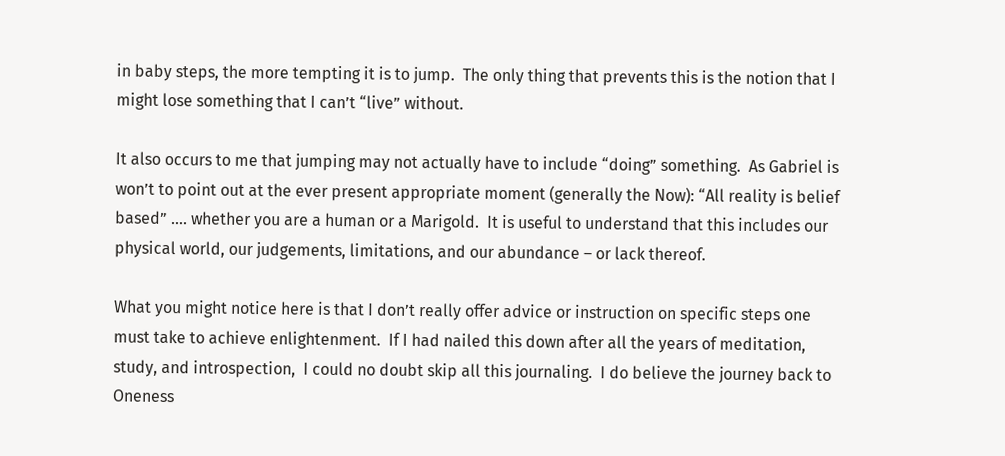in baby steps, the more tempting it is to jump.  The only thing that prevents this is the notion that I might lose something that I can’t “live” without.

It also occurs to me that jumping may not actually have to include “doing” something.  As Gabriel is won’t to point out at the ever present appropriate moment (generally the Now): “All reality is belief based” …. whether you are a human or a Marigold.  It is useful to understand that this includes our physical world, our judgements, limitations, and our abundance – or lack thereof.

What you might notice here is that I don’t really offer advice or instruction on specific steps one must take to achieve enlightenment.  If I had nailed this down after all the years of meditation, study, and introspection,  I could no doubt skip all this journaling.  I do believe the journey back to Oneness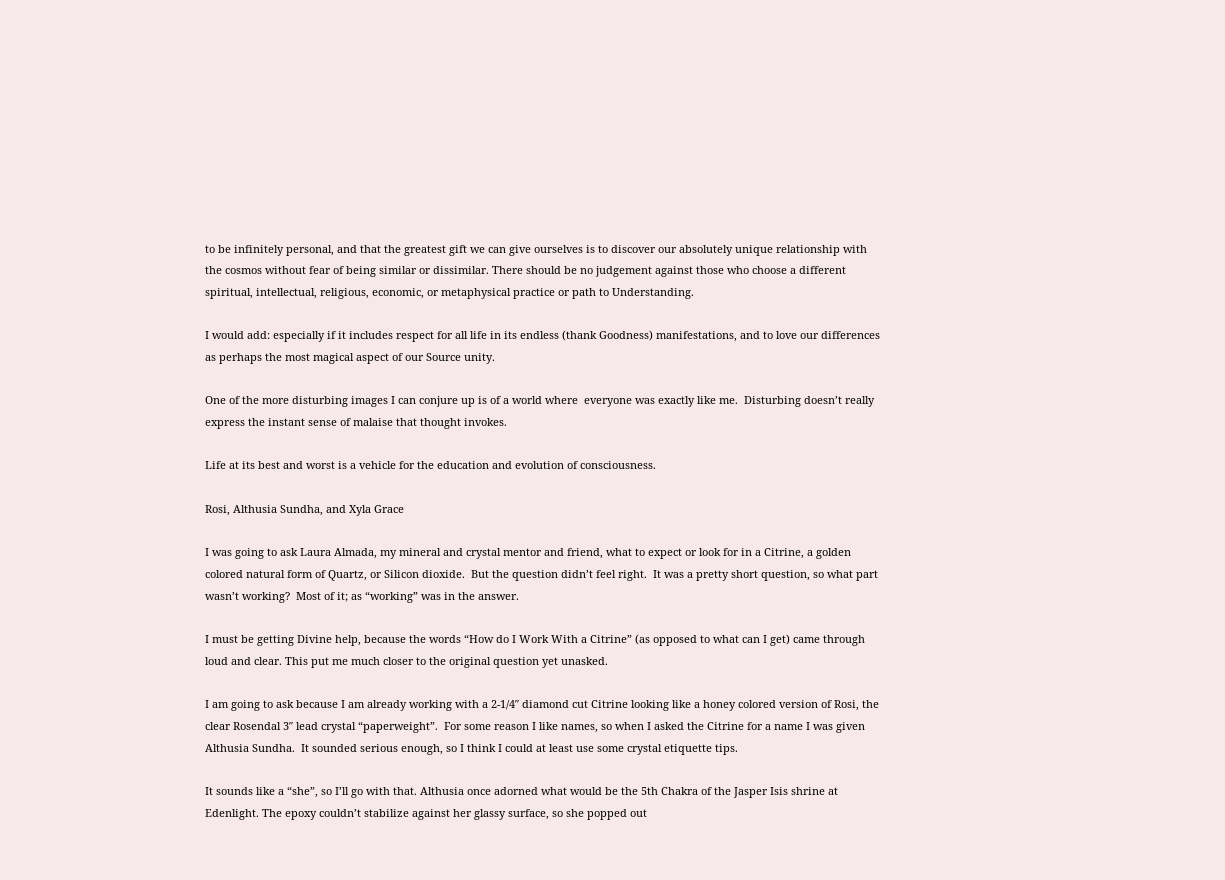to be infinitely personal, and that the greatest gift we can give ourselves is to discover our absolutely unique relationship with the cosmos without fear of being similar or dissimilar. There should be no judgement against those who choose a different spiritual, intellectual, religious, economic, or metaphysical practice or path to Understanding.

I would add: especially if it includes respect for all life in its endless (thank Goodness) manifestations, and to love our differences as perhaps the most magical aspect of our Source unity.

One of the more disturbing images I can conjure up is of a world where  everyone was exactly like me.  Disturbing doesn’t really express the instant sense of malaise that thought invokes.

Life at its best and worst is a vehicle for the education and evolution of consciousness.

Rosi, Althusia Sundha, and Xyla Grace

I was going to ask Laura Almada, my mineral and crystal mentor and friend, what to expect or look for in a Citrine, a golden colored natural form of Quartz, or Silicon dioxide.  But the question didn’t feel right.  It was a pretty short question, so what part wasn’t working?  Most of it; as “working” was in the answer.

I must be getting Divine help, because the words “How do I Work With a Citrine” (as opposed to what can I get) came through loud and clear. This put me much closer to the original question yet unasked.

I am going to ask because I am already working with a 2-1/4″ diamond cut Citrine looking like a honey colored version of Rosi, the clear Rosendal 3″ lead crystal “paperweight”.  For some reason I like names, so when I asked the Citrine for a name I was given Althusia Sundha.  It sounded serious enough, so I think I could at least use some crystal etiquette tips.

It sounds like a “she”, so I’ll go with that. Althusia once adorned what would be the 5th Chakra of the Jasper Isis shrine at Edenlight. The epoxy couldn’t stabilize against her glassy surface, so she popped out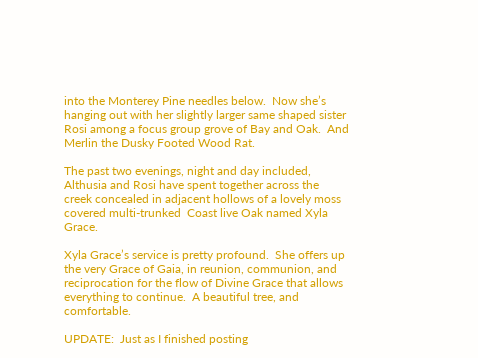into the Monterey Pine needles below.  Now she’s hanging out with her slightly larger same shaped sister Rosi among a focus group grove of Bay and Oak.  And Merlin the Dusky Footed Wood Rat.

The past two evenings, night and day included, Althusia and Rosi have spent together across the creek concealed in adjacent hollows of a lovely moss covered multi-trunked  Coast live Oak named Xyla Grace.

Xyla Grace’s service is pretty profound.  She offers up the very Grace of Gaia, in reunion, communion, and reciprocation for the flow of Divine Grace that allows everything to continue.  A beautiful tree, and comfortable.

UPDATE:  Just as I finished posting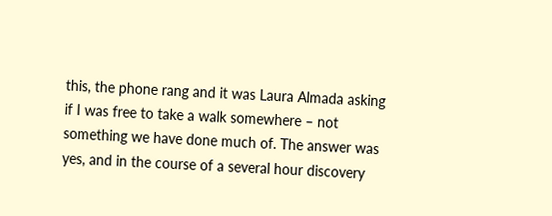this, the phone rang and it was Laura Almada asking if I was free to take a walk somewhere – not something we have done much of. The answer was yes, and in the course of a several hour discovery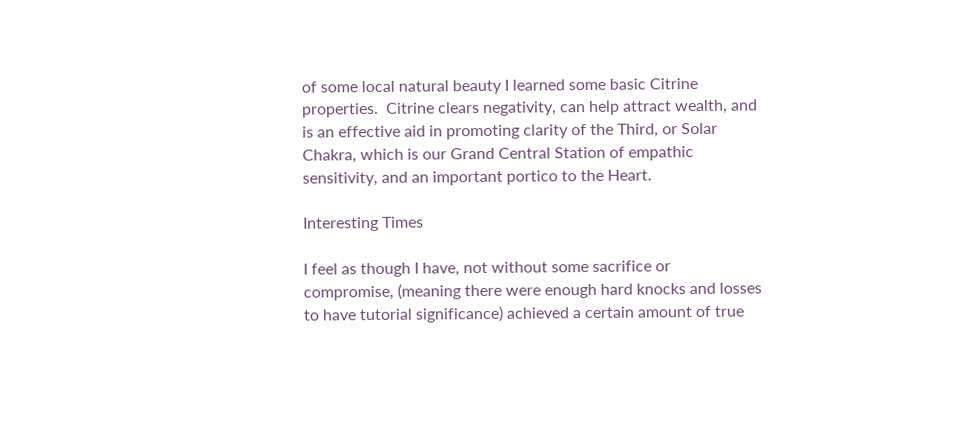of some local natural beauty I learned some basic Citrine properties.  Citrine clears negativity, can help attract wealth, and is an effective aid in promoting clarity of the Third, or Solar Chakra, which is our Grand Central Station of empathic sensitivity, and an important portico to the Heart.

Interesting Times

I feel as though I have, not without some sacrifice or compromise, (meaning there were enough hard knocks and losses to have tutorial significance) achieved a certain amount of true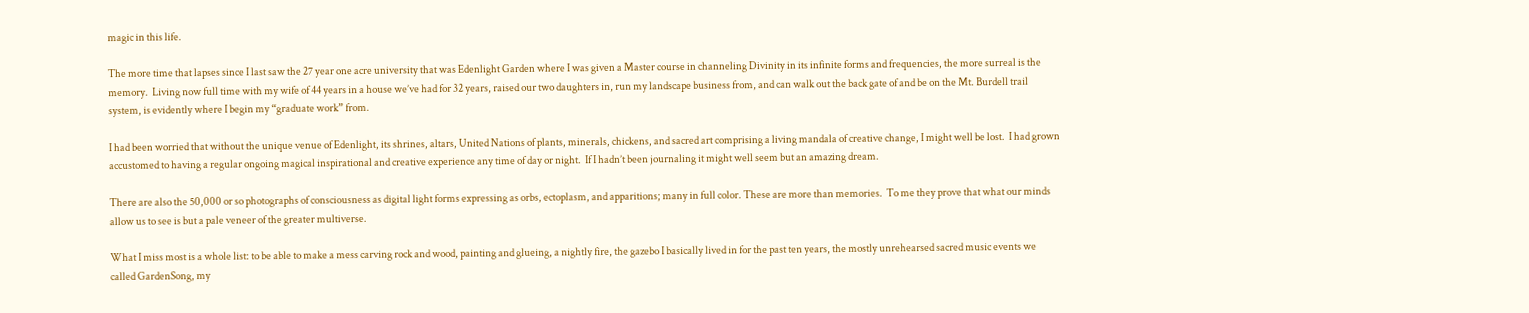magic in this life.

The more time that lapses since I last saw the 27 year one acre university that was Edenlight Garden where I was given a Master course in channeling Divinity in its infinite forms and frequencies, the more surreal is the memory.  Living now full time with my wife of 44 years in a house we’ve had for 32 years, raised our two daughters in, run my landscape business from, and can walk out the back gate of and be on the Mt. Burdell trail system, is evidently where I begin my “graduate work” from.

I had been worried that without the unique venue of Edenlight, its shrines, altars, United Nations of plants, minerals, chickens, and sacred art comprising a living mandala of creative change, I might well be lost.  I had grown accustomed to having a regular ongoing magical inspirational and creative experience any time of day or night.  If I hadn’t been journaling it might well seem but an amazing dream.

There are also the 50,000 or so photographs of consciousness as digital light forms expressing as orbs, ectoplasm, and apparitions; many in full color. These are more than memories.  To me they prove that what our minds allow us to see is but a pale veneer of the greater multiverse.

What I miss most is a whole list: to be able to make a mess carving rock and wood, painting and glueing, a nightly fire, the gazebo I basically lived in for the past ten years, the mostly unrehearsed sacred music events we called GardenSong, my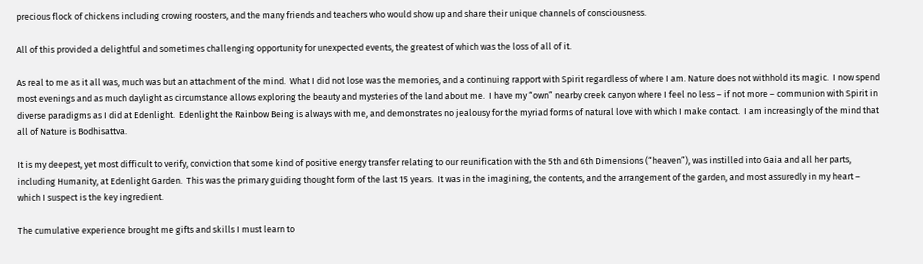precious flock of chickens including crowing roosters, and the many friends and teachers who would show up and share their unique channels of consciousness.

All of this provided a delightful and sometimes challenging opportunity for unexpected events, the greatest of which was the loss of all of it.

As real to me as it all was, much was but an attachment of the mind.  What I did not lose was the memories, and a continuing rapport with Spirit regardless of where I am. Nature does not withhold its magic.  I now spend most evenings and as much daylight as circumstance allows exploring the beauty and mysteries of the land about me.  I have my “own” nearby creek canyon where I feel no less – if not more – communion with Spirit in diverse paradigms as I did at Edenlight.  Edenlight the Rainbow Being is always with me, and demonstrates no jealousy for the myriad forms of natural love with which I make contact.  I am increasingly of the mind that all of Nature is Bodhisattva.

It is my deepest, yet most difficult to verify, conviction that some kind of positive energy transfer relating to our reunification with the 5th and 6th Dimensions (“heaven”), was instilled into Gaia and all her parts, including Humanity, at Edenlight Garden.  This was the primary guiding thought form of the last 15 years.  It was in the imagining, the contents, and the arrangement of the garden, and most assuredly in my heart – which I suspect is the key ingredient.

The cumulative experience brought me gifts and skills I must learn to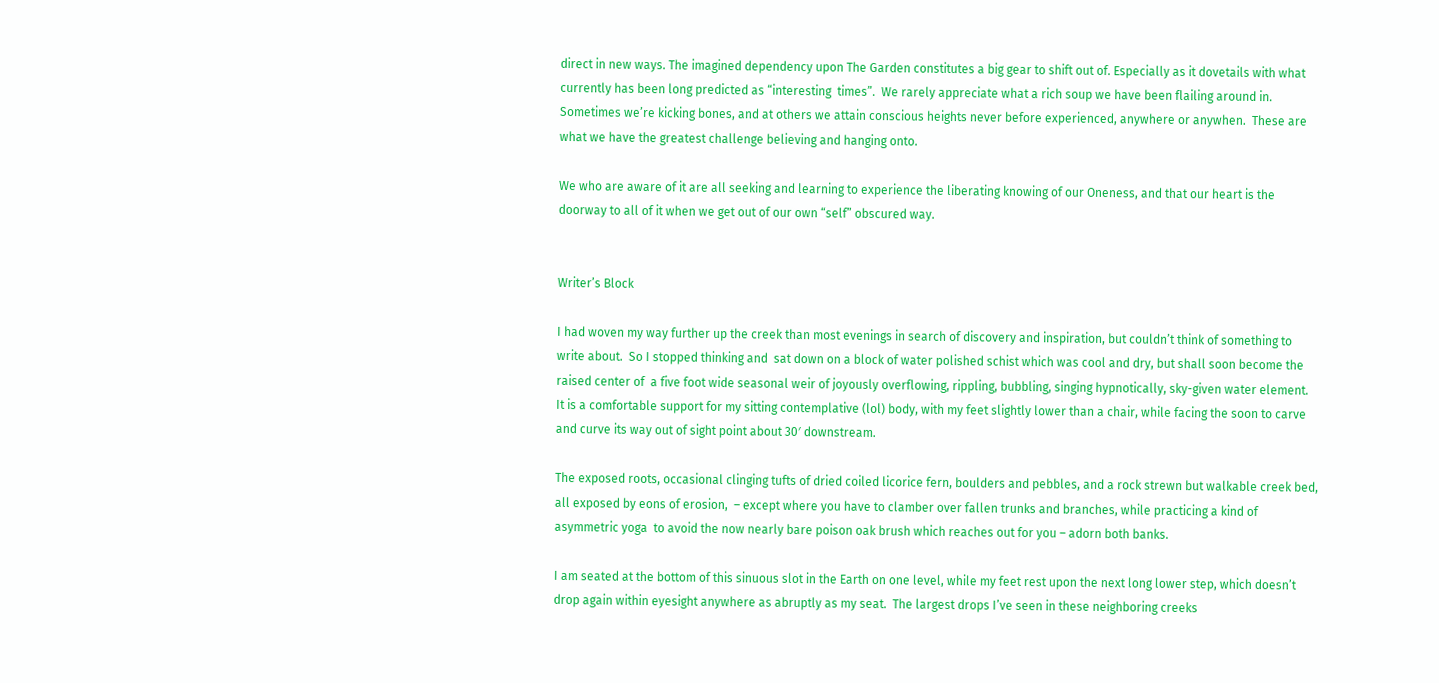direct in new ways. The imagined dependency upon The Garden constitutes a big gear to shift out of. Especially as it dovetails with what currently has been long predicted as “interesting  times”.  We rarely appreciate what a rich soup we have been flailing around in. Sometimes we’re kicking bones, and at others we attain conscious heights never before experienced, anywhere or anywhen.  These are what we have the greatest challenge believing and hanging onto.

We who are aware of it are all seeking and learning to experience the liberating knowing of our Oneness, and that our heart is the doorway to all of it when we get out of our own “self” obscured way.


Writer’s Block

I had woven my way further up the creek than most evenings in search of discovery and inspiration, but couldn’t think of something to write about.  So I stopped thinking and  sat down on a block of water polished schist which was cool and dry, but shall soon become the raised center of  a five foot wide seasonal weir of joyously overflowing, rippling, bubbling, singing hypnotically, sky-given water element.  It is a comfortable support for my sitting contemplative (lol) body, with my feet slightly lower than a chair, while facing the soon to carve and curve its way out of sight point about 30′ downstream.

The exposed roots, occasional clinging tufts of dried coiled licorice fern, boulders and pebbles, and a rock strewn but walkable creek bed, all exposed by eons of erosion,  – except where you have to clamber over fallen trunks and branches, while practicing a kind of asymmetric yoga  to avoid the now nearly bare poison oak brush which reaches out for you – adorn both banks.

I am seated at the bottom of this sinuous slot in the Earth on one level, while my feet rest upon the next long lower step, which doesn’t drop again within eyesight anywhere as abruptly as my seat.  The largest drops I’ve seen in these neighboring creeks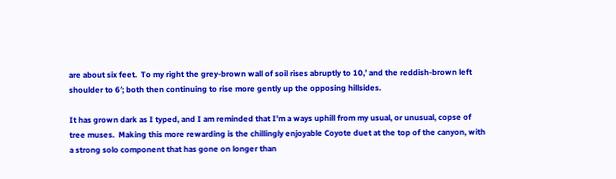are about six feet.  To my right the grey-brown wall of soil rises abruptly to 10,’ and the reddish-brown left shoulder to 6′; both then continuing to rise more gently up the opposing hillsides.

It has grown dark as I typed, and I am reminded that I’m a ways uphill from my usual, or unusual, copse of tree muses.  Making this more rewarding is the chillingly enjoyable Coyote duet at the top of the canyon, with a strong solo component that has gone on longer than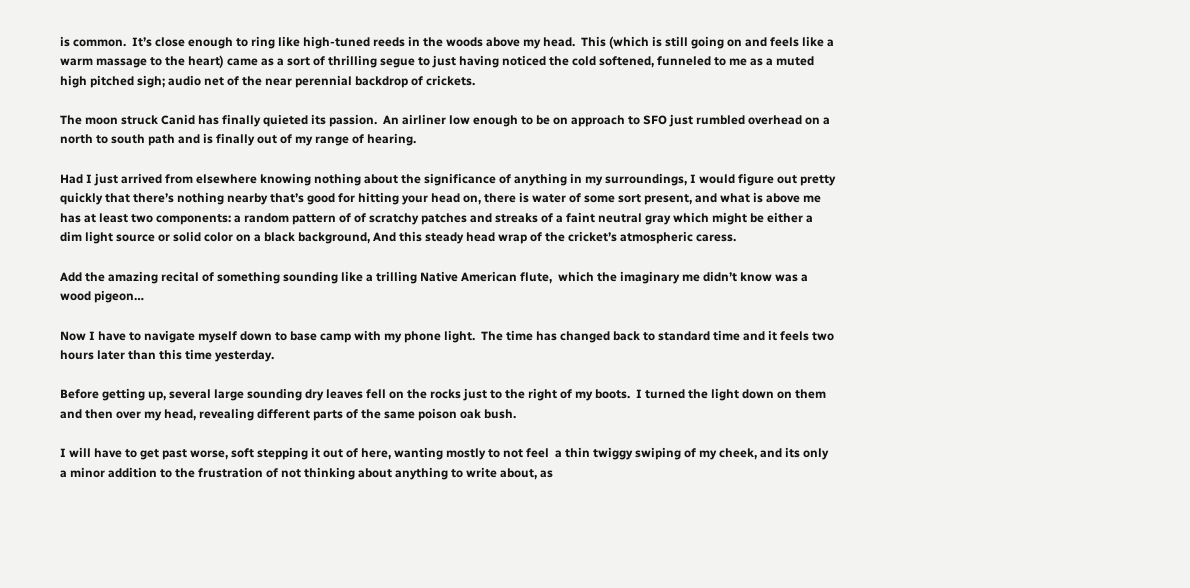is common.  It’s close enough to ring like high-tuned reeds in the woods above my head.  This (which is still going on and feels like a warm massage to the heart) came as a sort of thrilling segue to just having noticed the cold softened, funneled to me as a muted high pitched sigh; audio net of the near perennial backdrop of crickets.

The moon struck Canid has finally quieted its passion.  An airliner low enough to be on approach to SFO just rumbled overhead on a north to south path and is finally out of my range of hearing.

Had I just arrived from elsewhere knowing nothing about the significance of anything in my surroundings, I would figure out pretty quickly that there’s nothing nearby that’s good for hitting your head on, there is water of some sort present, and what is above me has at least two components: a random pattern of of scratchy patches and streaks of a faint neutral gray which might be either a dim light source or solid color on a black background, And this steady head wrap of the cricket’s atmospheric caress.

Add the amazing recital of something sounding like a trilling Native American flute,  which the imaginary me didn’t know was a wood pigeon…

Now I have to navigate myself down to base camp with my phone light.  The time has changed back to standard time and it feels two hours later than this time yesterday.

Before getting up, several large sounding dry leaves fell on the rocks just to the right of my boots.  I turned the light down on them and then over my head, revealing different parts of the same poison oak bush.

I will have to get past worse, soft stepping it out of here, wanting mostly to not feel  a thin twiggy swiping of my cheek, and its only a minor addition to the frustration of not thinking about anything to write about, as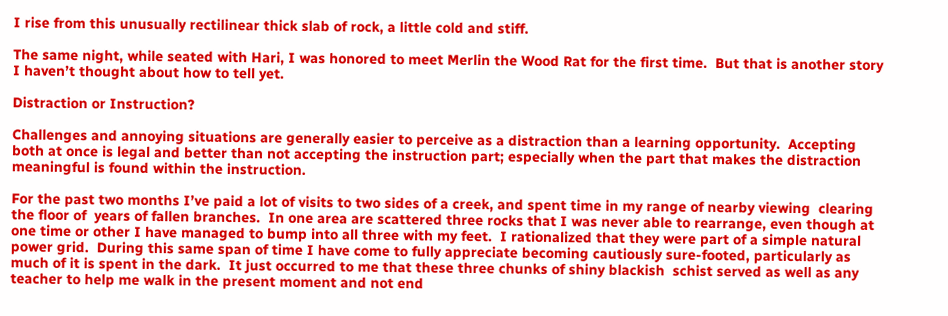I rise from this unusually rectilinear thick slab of rock, a little cold and stiff.

The same night, while seated with Hari, I was honored to meet Merlin the Wood Rat for the first time.  But that is another story I haven’t thought about how to tell yet.

Distraction or Instruction?

Challenges and annoying situations are generally easier to perceive as a distraction than a learning opportunity.  Accepting both at once is legal and better than not accepting the instruction part; especially when the part that makes the distraction meaningful is found within the instruction.

For the past two months I’ve paid a lot of visits to two sides of a creek, and spent time in my range of nearby viewing  clearing the floor of  years of fallen branches.  In one area are scattered three rocks that I was never able to rearrange, even though at one time or other I have managed to bump into all three with my feet.  I rationalized that they were part of a simple natural power grid.  During this same span of time I have come to fully appreciate becoming cautiously sure-footed, particularly as much of it is spent in the dark.  It just occurred to me that these three chunks of shiny blackish  schist served as well as any teacher to help me walk in the present moment and not end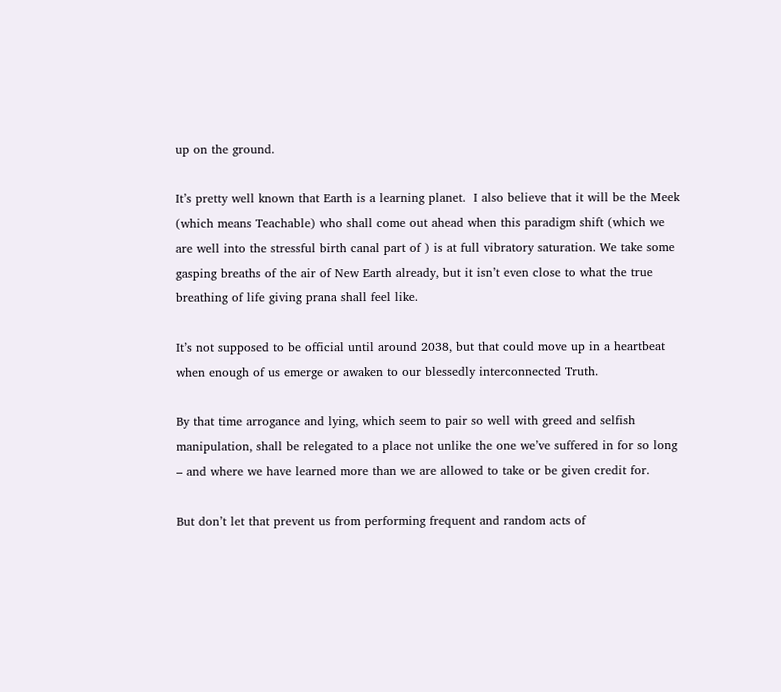up on the ground.

It’s pretty well known that Earth is a learning planet.  I also believe that it will be the Meek (which means Teachable) who shall come out ahead when this paradigm shift (which we are well into the stressful birth canal part of ) is at full vibratory saturation. We take some gasping breaths of the air of New Earth already, but it isn’t even close to what the true breathing of life giving prana shall feel like.

It’s not supposed to be official until around 2038, but that could move up in a heartbeat when enough of us emerge or awaken to our blessedly interconnected Truth.

By that time arrogance and lying, which seem to pair so well with greed and selfish manipulation, shall be relegated to a place not unlike the one we’ve suffered in for so long – and where we have learned more than we are allowed to take or be given credit for.

But don’t let that prevent us from performing frequent and random acts of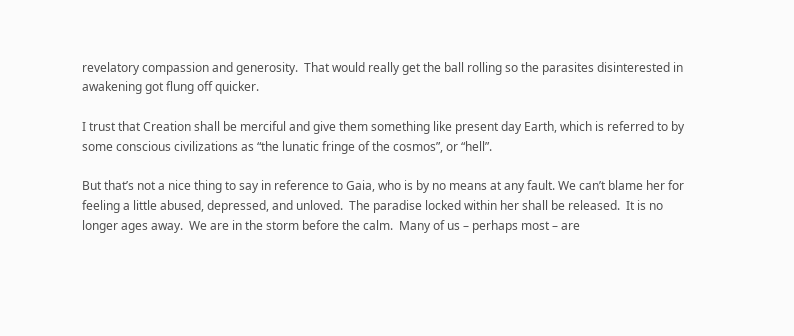revelatory compassion and generosity.  That would really get the ball rolling so the parasites disinterested in awakening got flung off quicker.

I trust that Creation shall be merciful and give them something like present day Earth, which is referred to by some conscious civilizations as “the lunatic fringe of the cosmos”, or “hell”.

But that’s not a nice thing to say in reference to Gaia, who is by no means at any fault. We can’t blame her for feeling a little abused, depressed, and unloved.  The paradise locked within her shall be released.  It is no longer ages away.  We are in the storm before the calm.  Many of us – perhaps most – are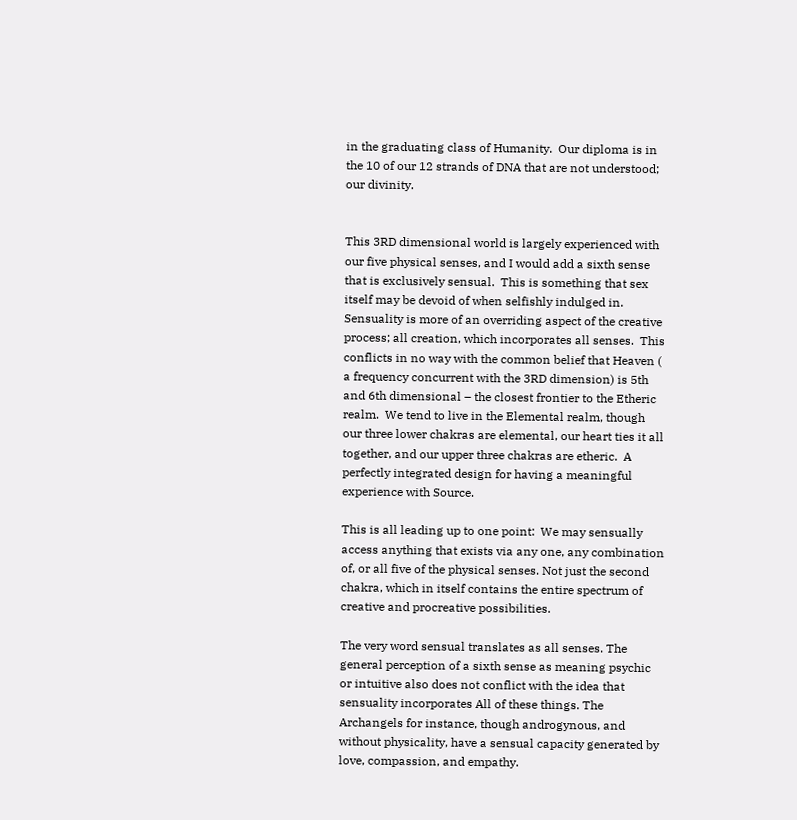in the graduating class of Humanity.  Our diploma is in the 10 of our 12 strands of DNA that are not understood; our divinity.


This 3RD dimensional world is largely experienced with our five physical senses, and I would add a sixth sense that is exclusively sensual.  This is something that sex itself may be devoid of when selfishly indulged in. Sensuality is more of an overriding aspect of the creative process; all creation, which incorporates all senses.  This conflicts in no way with the common belief that Heaven ( a frequency concurrent with the 3RD dimension) is 5th and 6th dimensional – the closest frontier to the Etheric realm.  We tend to live in the Elemental realm, though our three lower chakras are elemental, our heart ties it all together, and our upper three chakras are etheric.  A perfectly integrated design for having a meaningful experience with Source.

This is all leading up to one point:  We may sensually access anything that exists via any one, any combination of, or all five of the physical senses. Not just the second chakra, which in itself contains the entire spectrum of creative and procreative possibilities.

The very word sensual translates as all senses. The general perception of a sixth sense as meaning psychic or intuitive also does not conflict with the idea that sensuality incorporates All of these things. The Archangels for instance, though androgynous, and without physicality, have a sensual capacity generated by love, compassion, and empathy.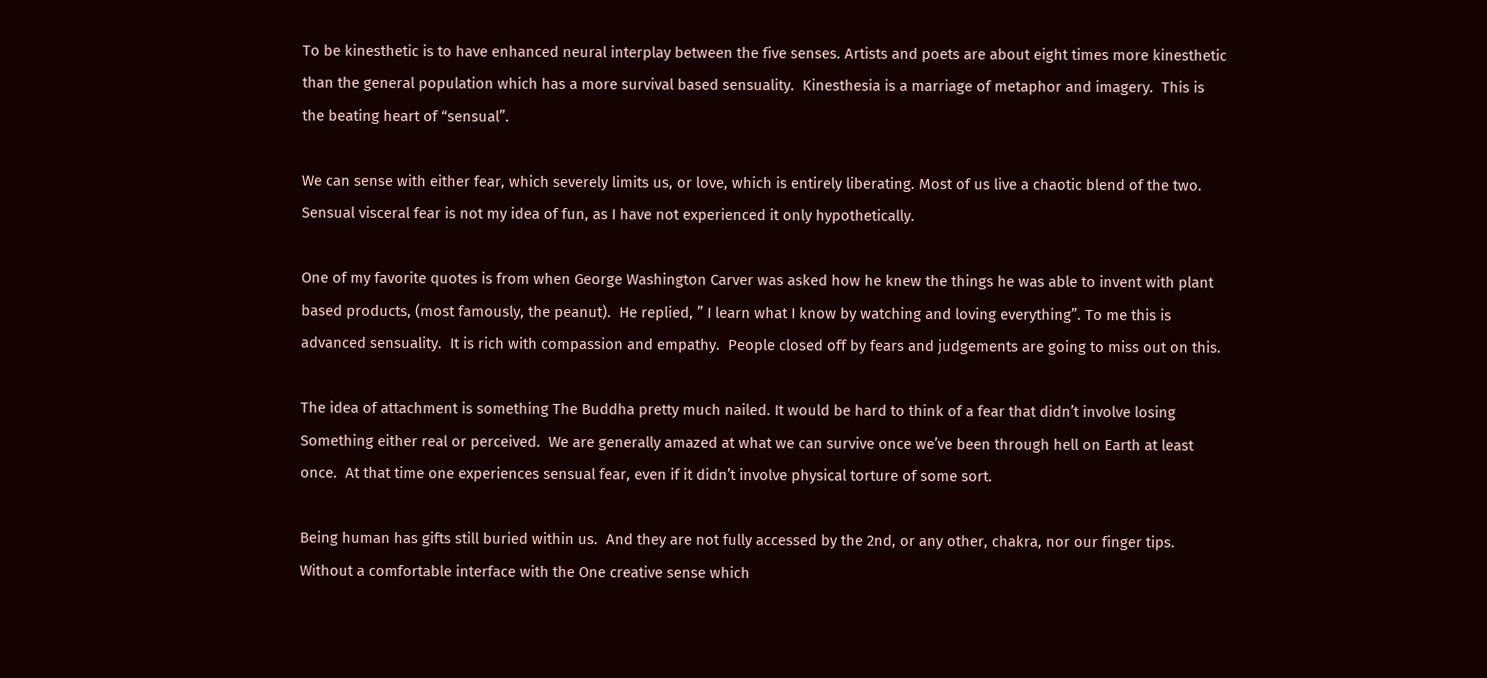To be kinesthetic is to have enhanced neural interplay between the five senses. Artists and poets are about eight times more kinesthetic than the general population which has a more survival based sensuality.  Kinesthesia is a marriage of metaphor and imagery.  This is the beating heart of “sensual”.

We can sense with either fear, which severely limits us, or love, which is entirely liberating. Most of us live a chaotic blend of the two.  Sensual visceral fear is not my idea of fun, as I have not experienced it only hypothetically.

One of my favorite quotes is from when George Washington Carver was asked how he knew the things he was able to invent with plant based products, (most famously, the peanut).  He replied, ” I learn what I know by watching and loving everything”. To me this is advanced sensuality.  It is rich with compassion and empathy.  People closed off by fears and judgements are going to miss out on this.

The idea of attachment is something The Buddha pretty much nailed. It would be hard to think of a fear that didn’t involve losing Something either real or perceived.  We are generally amazed at what we can survive once we’ve been through hell on Earth at least once.  At that time one experiences sensual fear, even if it didn’t involve physical torture of some sort.

Being human has gifts still buried within us.  And they are not fully accessed by the 2nd, or any other, chakra, nor our finger tips.  Without a comfortable interface with the One creative sense which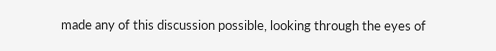made any of this discussion possible, looking through the eyes of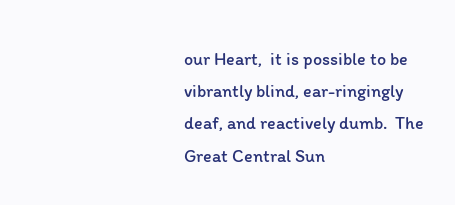our Heart,  it is possible to be vibrantly blind, ear-ringingly deaf, and reactively dumb.  The Great Central Sun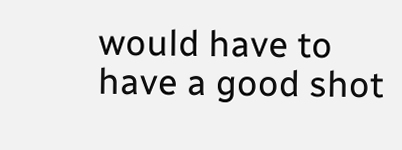would have to have a good shot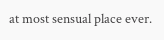at most sensual place ever.